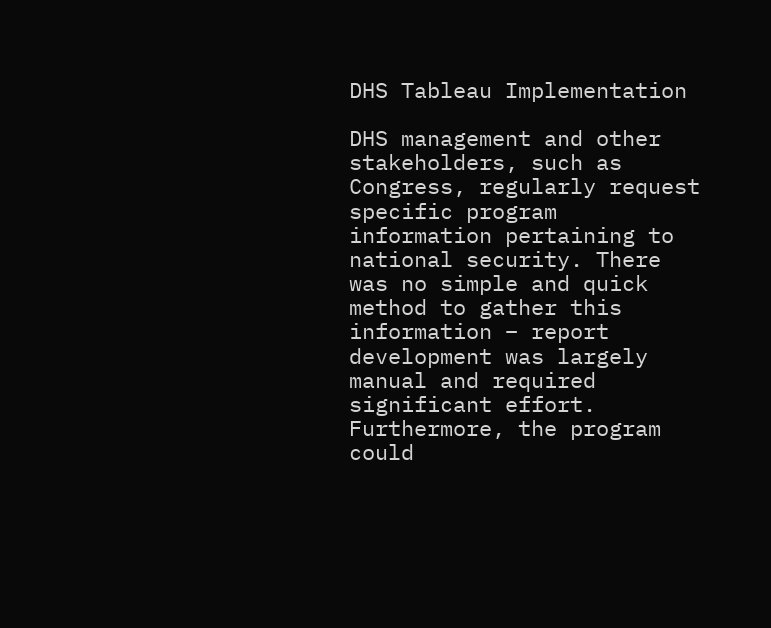DHS Tableau Implementation

DHS management and other stakeholders, such as Congress, regularly request specific program information pertaining to national security. There was no simple and quick method to gather this information – report development was largely manual and required significant effort.  Furthermore, the program could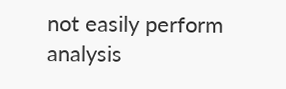not easily perform analysis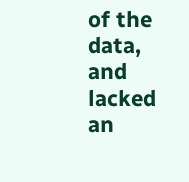of the data, and lacked an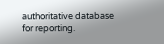authoritative database for reporting.